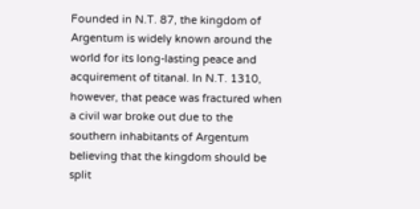Founded in N.T. 87, the kingdom of Argentum is widely known around the world for its long-lasting peace and acquirement of titanal. In N.T. 1310, however, that peace was fractured when a civil war broke out due to the southern inhabitants of Argentum believing that the kingdom should be split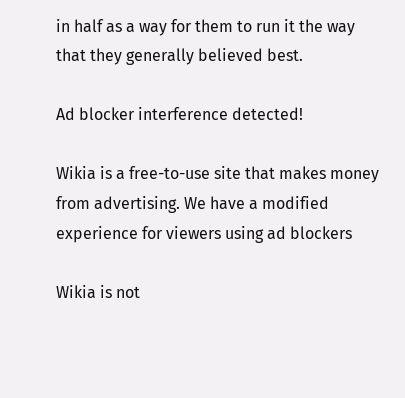in half as a way for them to run it the way that they generally believed best.

Ad blocker interference detected!

Wikia is a free-to-use site that makes money from advertising. We have a modified experience for viewers using ad blockers

Wikia is not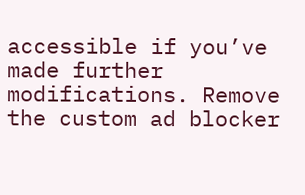accessible if you’ve made further modifications. Remove the custom ad blocker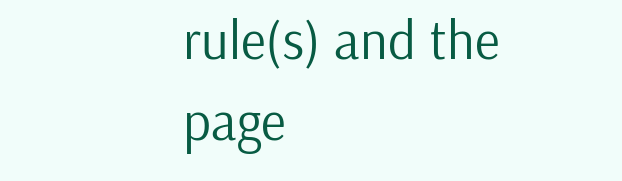rule(s) and the page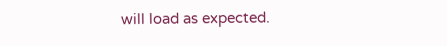will load as expected.